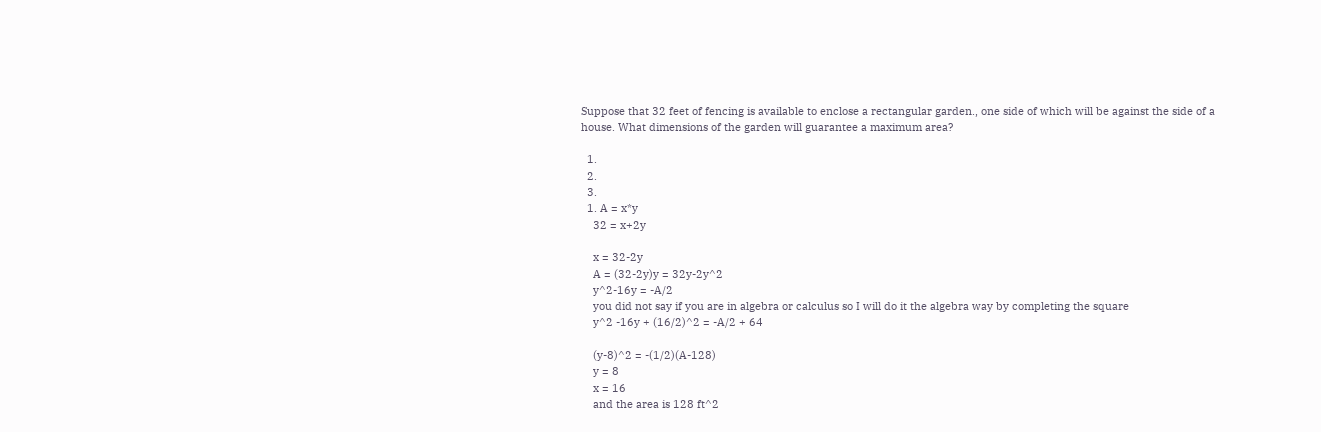Suppose that 32 feet of fencing is available to enclose a rectangular garden., one side of which will be against the side of a house. What dimensions of the garden will guarantee a maximum area?

  1.
  2.
  3.
  1. A = x*y
    32 = x+2y

    x = 32-2y
    A = (32-2y)y = 32y-2y^2
    y^2-16y = -A/2
    you did not say if you are in algebra or calculus so I will do it the algebra way by completing the square
    y^2 -16y + (16/2)^2 = -A/2 + 64

    (y-8)^2 = -(1/2)(A-128)
    y = 8
    x = 16
    and the area is 128 ft^2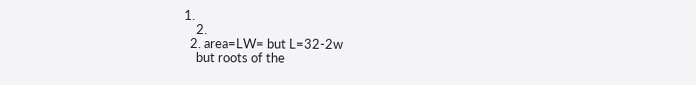1.
    2.
  2. area=LW= but L=32-2w
    but roots of the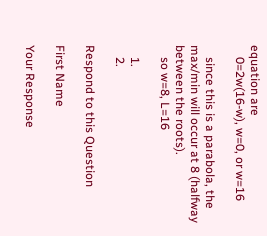equation are
    0=2w(16-w), w=0, or w=16

    since this is a parabola, the max/min will occur at 8 (halfway between the roots).
    so w=8, L=16

    1.
    2.

Respond to this Question

First Name

Your Response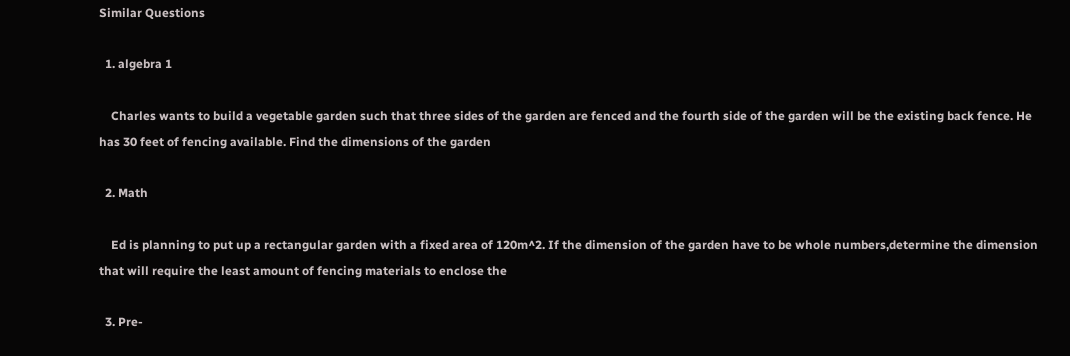Similar Questions

  1. algebra 1

    Charles wants to build a vegetable garden such that three sides of the garden are fenced and the fourth side of the garden will be the existing back fence. He has 30 feet of fencing available. Find the dimensions of the garden

  2. Math

    Ed is planning to put up a rectangular garden with a fixed area of 120m^2. If the dimension of the garden have to be whole numbers,determine the dimension that will require the least amount of fencing materials to enclose the

  3. Pre-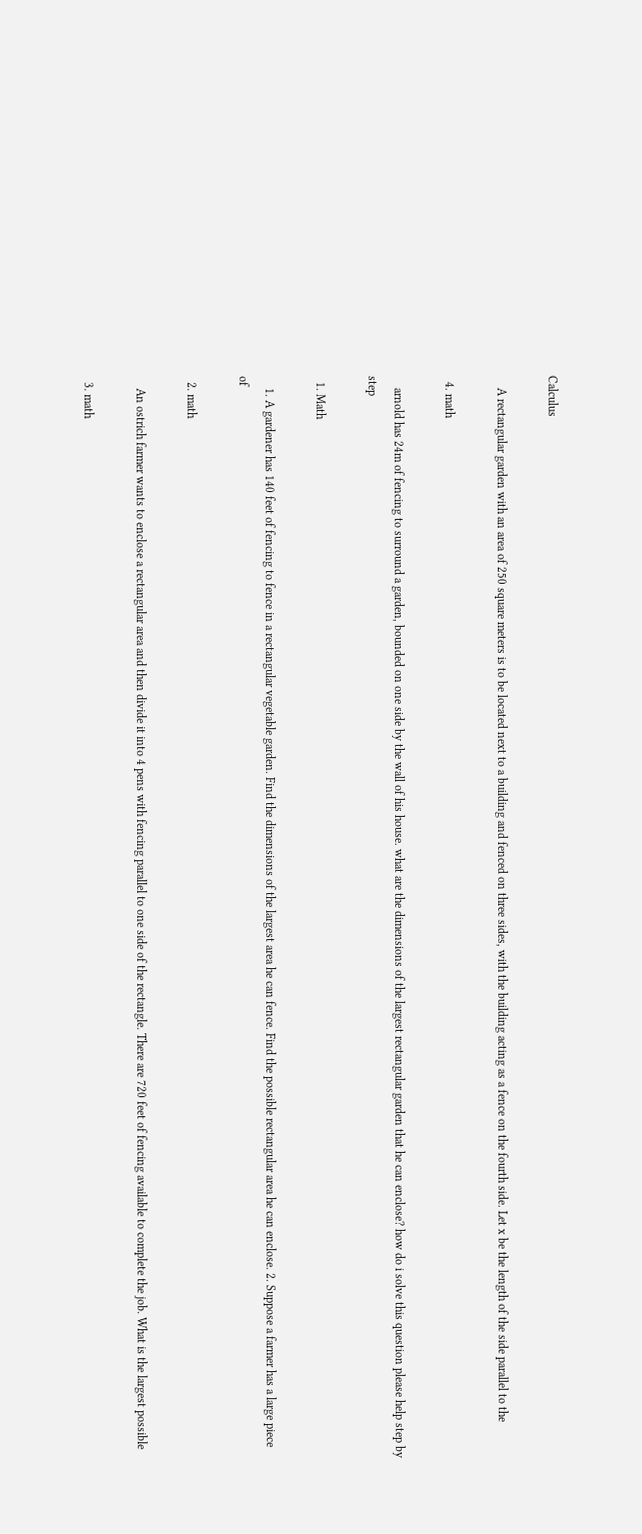Calculus

    A rectangular garden with an area of 250 square meters is to be located next to a building and fenced on three sides, with the building acting as a fence on the fourth side. Let x be the length of the side parallel to the

  4. math

    arnold has 24m of fencing to surround a garden, bounded on one side by the wall of his house. what are the dimensions of the largest rectangular garden that he can enclose? how do i solve this question please help step by step

  1. Math

    1. A gardener has 140 feet of fencing to fence in a rectangular vegetable garden. Find the dimensions of the largest area he can fence. Find the possible rectangular area he can enclose. 2. Suppose a farmer has a large piece of

  2. math

    An ostrich farmer wants to enclose a rectangular area and then divide it into 4 pens with fencing parallel to one side of the rectangle. There are 720 feet of fencing available to complete the job. What is the largest possible

  3. math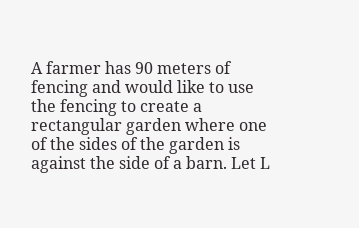A farmer has 90 meters of fencing and would like to use the fencing to create a rectangular garden where one of the sides of the garden is against the side of a barn. Let L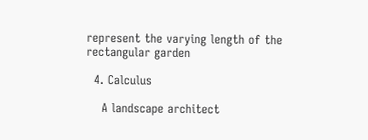represent the varying length of the rectangular garden

  4. Calculus

    A landscape architect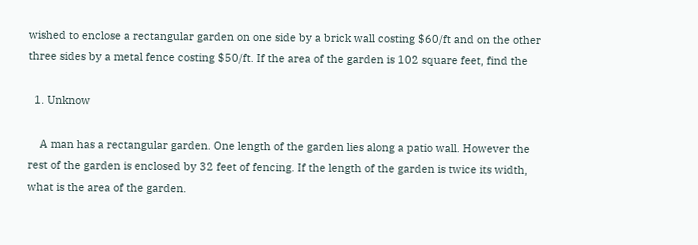wished to enclose a rectangular garden on one side by a brick wall costing $60/ft and on the other three sides by a metal fence costing $50/ft. If the area of the garden is 102 square feet, find the

  1. Unknow

    A man has a rectangular garden. One length of the garden lies along a patio wall. However the rest of the garden is enclosed by 32 feet of fencing. If the length of the garden is twice its width, what is the area of the garden.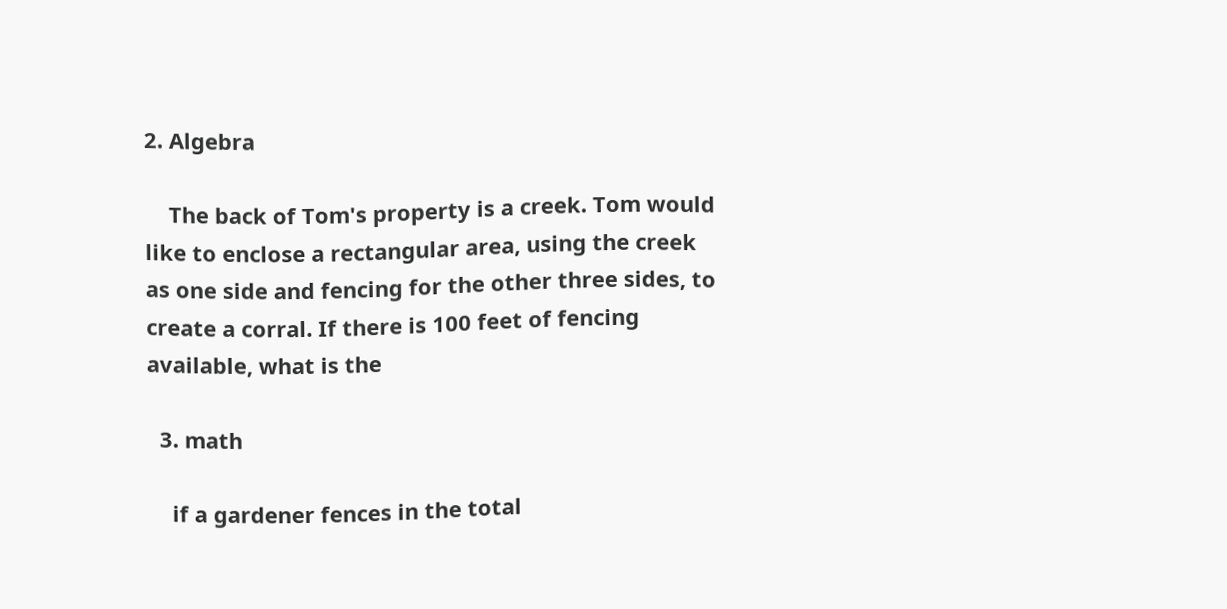2. Algebra

    The back of Tom's property is a creek. Tom would like to enclose a rectangular area, using the creek as one side and fencing for the other three sides, to create a corral. If there is 100 feet of fencing available, what is the

  3. math

    if a gardener fences in the total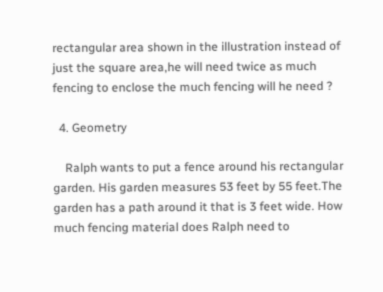rectangular area shown in the illustration instead of just the square area,he will need twice as much fencing to enclose the much fencing will he need ?

  4. Geometry

    Ralph wants to put a fence around his rectangular garden. His garden measures 53 feet by 55 feet.The garden has a path around it that is 3 feet wide. How much fencing material does Ralph need to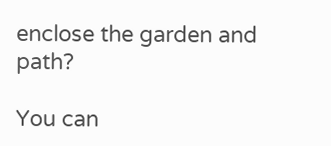enclose the garden and path?

You can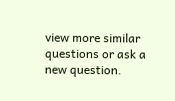view more similar questions or ask a new question.